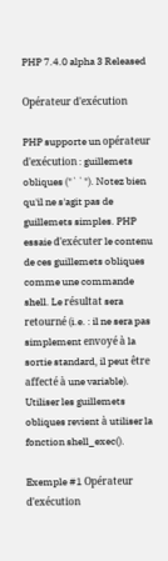PHP 7.4.0 alpha 3 Released

Opérateur d'exécution

PHP supporte un opérateur d'exécution : guillemets obliques ("``"). Notez bien qu'il ne s'agit pas de guillemets simples. PHP essaie d'exécuter le contenu de ces guillemets obliques comme une commande shell. Le résultat sera retourné (i.e. : il ne sera pas simplement envoyé à la sortie standard, il peut être affecté à une variable). Utiliser les guillemets obliques revient à utiliser la fonction shell_exec().

Exemple #1 Opérateur d'exécution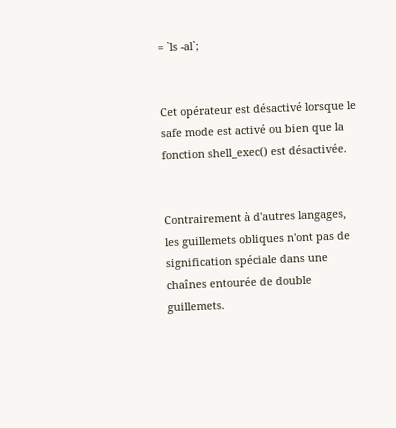= `ls -al`;


Cet opérateur est désactivé lorsque le safe mode est activé ou bien que la fonction shell_exec() est désactivée.


Contrairement à d'autres langages, les guillemets obliques n'ont pas de signification spéciale dans une chaînes entourée de double guillemets.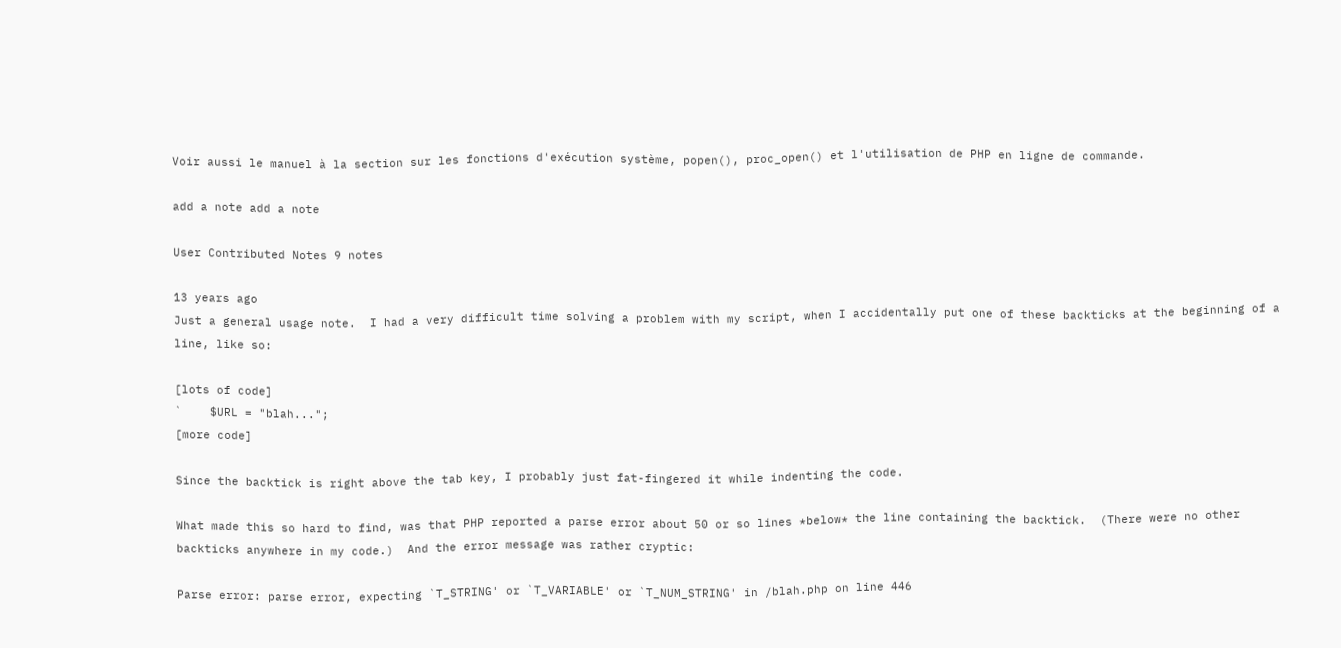Voir aussi le manuel à la section sur les fonctions d'exécution système, popen(), proc_open() et l'utilisation de PHP en ligne de commande.

add a note add a note

User Contributed Notes 9 notes

13 years ago
Just a general usage note.  I had a very difficult time solving a problem with my script, when I accidentally put one of these backticks at the beginning of a line, like so:

[lots of code]
`    $URL = "blah...";
[more code]

Since the backtick is right above the tab key, I probably just fat-fingered it while indenting the code.

What made this so hard to find, was that PHP reported a parse error about 50 or so lines *below* the line containing the backtick.  (There were no other backticks anywhere in my code.)  And the error message was rather cryptic:

Parse error: parse error, expecting `T_STRING' or `T_VARIABLE' or `T_NUM_STRING' in /blah.php on line 446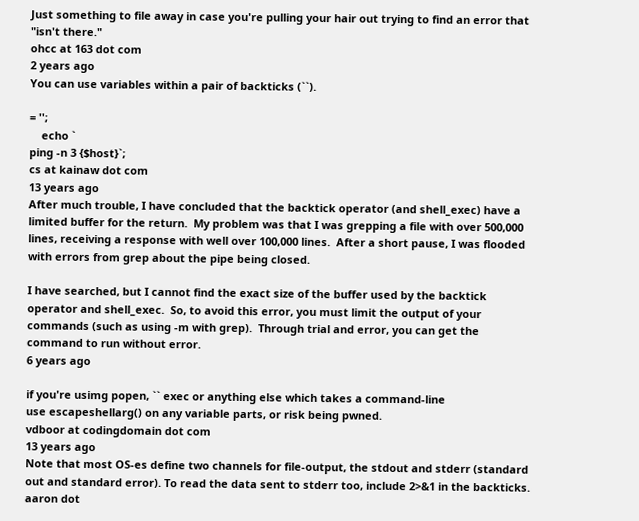Just something to file away in case you're pulling your hair out trying to find an error that "isn't there."
ohcc at 163 dot com
2 years ago
You can use variables within a pair of backticks (``).

= '';
    echo `
ping -n 3 {$host}`;
cs at kainaw dot com
13 years ago
After much trouble, I have concluded that the backtick operator (and shell_exec) have a limited buffer for the return.  My problem was that I was grepping a file with over 500,000 lines, receiving a response with well over 100,000 lines.  After a short pause, I was flooded with errors from grep about the pipe being closed.

I have searched, but I cannot find the exact size of the buffer used by the backtick operator and shell_exec.  So, to avoid this error, you must limit the output of your commands (such as using -m with grep).  Through trial and error, you can get the command to run without error.
6 years ago

if you're usimg popen, `` exec or anything else which takes a command-line
use escapeshellarg() on any variable parts, or risk being pwned.
vdboor at codingdomain dot com
13 years ago
Note that most OS-es define two channels for file-output, the stdout and stderr (standard out and standard error). To read the data sent to stderr too, include 2>&1 in the backticks.
aaron dot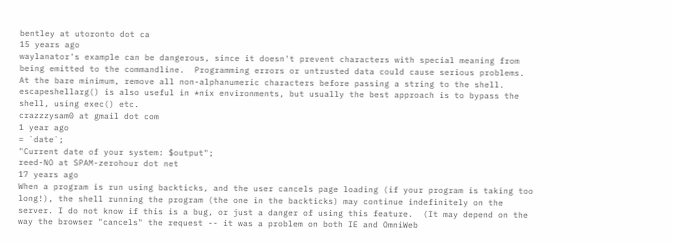bentley at utoronto dot ca
15 years ago
waylanator's example can be dangerous, since it doesn't prevent characters with special meaning from being emitted to the commandline.  Programming errors or untrusted data could cause serious problems.  At the bare minimum, remove all non-alphanumeric characters before passing a string to the shell.  escapeshellarg() is also useful in *nix environments, but usually the best approach is to bypass the shell, using exec() etc.
crazzzysam0 at gmail dot com
1 year ago
= `date`;
"Current date of your system: $output";
reed-NO at SPAM-zerohour dot net
17 years ago
When a program is run using backticks, and the user cancels page loading (if your program is taking too long!), the shell running the program (the one in the backticks) may continue indefinitely on the server. I do not know if this is a bug, or just a danger of using this feature.  (It may depend on the way the browser "cancels" the request -- it was a problem on both IE and OmniWeb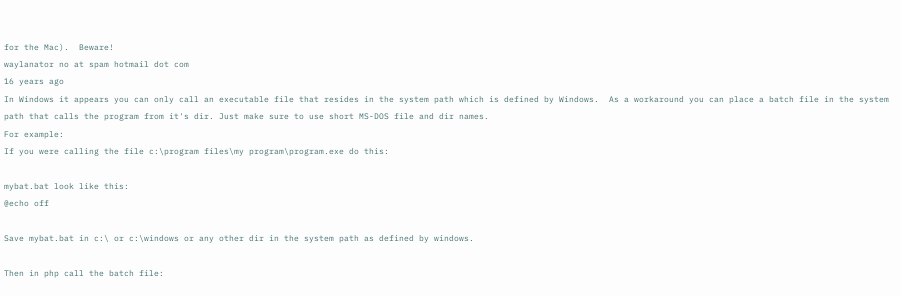for the Mac).  Beware!
waylanator no at spam hotmail dot com
16 years ago
In Windows it appears you can only call an executable file that resides in the system path which is defined by Windows.  As a workaround you can place a batch file in the system path that calls the program from it's dir. Just make sure to use short MS-DOS file and dir names.
For example:
If you were calling the file c:\program files\my program\program.exe do this:

mybat.bat look like this:
@echo off

Save mybat.bat in c:\ or c:\windows or any other dir in the system path as defined by windows.

Then in php call the batch file: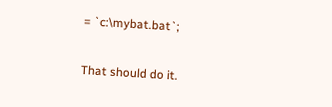= `c:\mybat.bat`;

That should do it.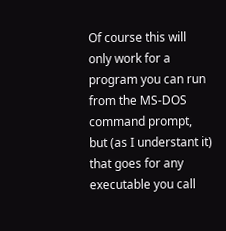Of course this will only work for a program you can run from the MS-DOS command prompt, but (as I understant it) that goes for any executable you call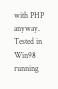with PHP anyway.
Tested in Win98 running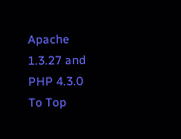Apache 1.3.27 and PHP 4.3.0
To Top